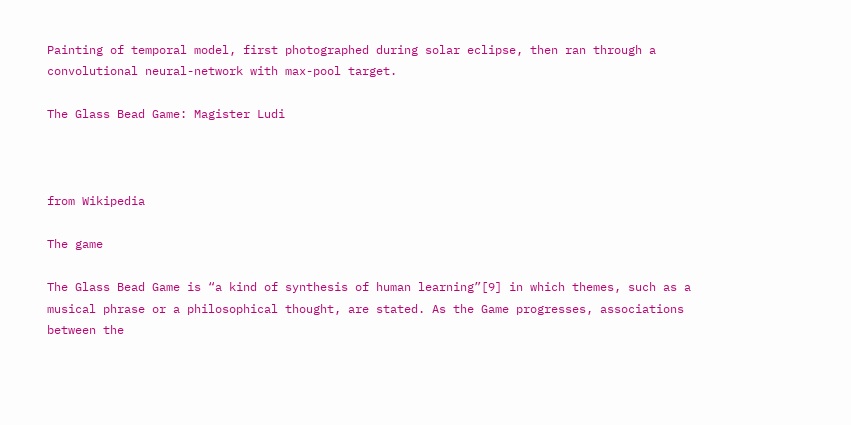Painting of temporal model, first photographed during solar eclipse, then ran through a convolutional neural-network with max-pool target.

The Glass Bead Game: Magister Ludi



from Wikipedia

The game

The Glass Bead Game is “a kind of synthesis of human learning”[9] in which themes, such as a musical phrase or a philosophical thought, are stated. As the Game progresses, associations between the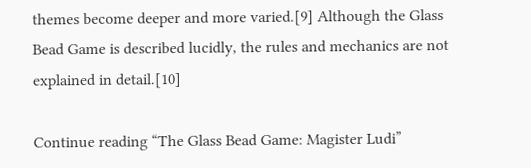themes become deeper and more varied.[9] Although the Glass Bead Game is described lucidly, the rules and mechanics are not explained in detail.[10]

Continue reading “The Glass Bead Game: Magister Ludi”